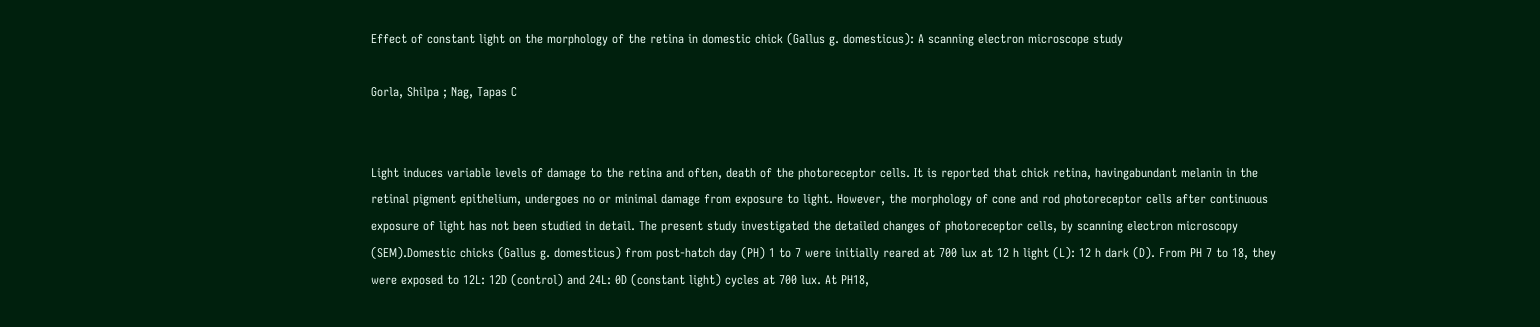Effect of constant light on the morphology of the retina in domestic chick (Gallus g. domesticus): A scanning electron microscope study

Gorla, Shilpa ; Nag, Tapas C


Light induces variable levels of damage to the retina and often, death of the photoreceptor cells. It is reported that chick retina, havingabundant melanin in the retinal pigment epithelium, undergoes no or minimal damage from exposure to light. However, the morphology of cone and rod photoreceptor cells after continuous exposure of light has not been studied in detail. The present study investigated the detailed changes of photoreceptor cells, by scanning electron microscopy (SEM).Domestic chicks (Gallus g. domesticus) from post-hatch day (PH) 1 to 7 were initially reared at 700 lux at 12 h light (L): 12 h dark (D). From PH 7 to 18, they were exposed to 12L: 12D (control) and 24L: 0D (constant light) cycles at 700 lux. At PH18,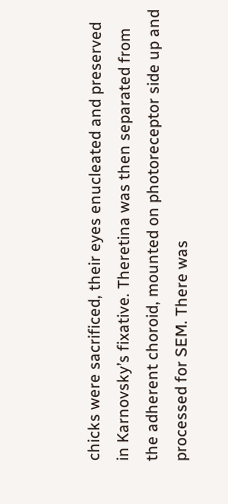chicks were sacrificed, their eyes enucleated and preserved in Karnovsky’s fixative. Theretina was then separated from the adherent choroid, mounted on photoreceptor side up and processed for SEM. There was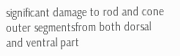significant damage to rod and cone outer segmentsfrom both dorsal and ventral part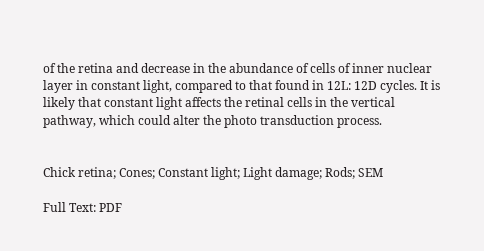of the retina and decrease in the abundance of cells of inner nuclear layer in constant light, compared to that found in 12L: 12D cycles. It is likely that constant light affects the retinal cells in the vertical pathway, which could alter the photo transduction process.


Chick retina; Cones; Constant light; Light damage; Rods; SEM

Full Text: PDF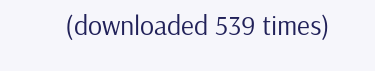(downloaded 539 times)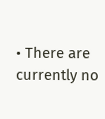• There are currently no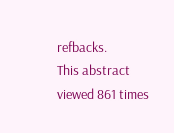refbacks.
This abstract viewed 861 times